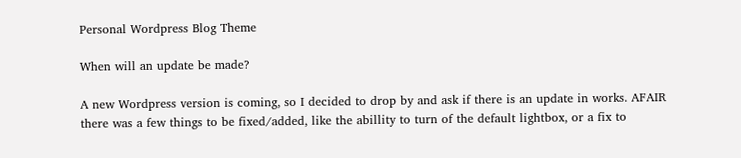Personal Wordpress Blog Theme

When will an update be made?

A new Wordpress version is coming, so I decided to drop by and ask if there is an update in works. AFAIR there was a few things to be fixed/added, like the abillity to turn of the default lightbox, or a fix to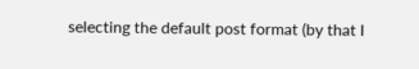selecting the default post format (by that I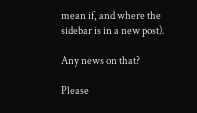mean if, and where the sidebar is in a new post).

Any news on that?

Please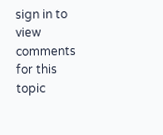sign in to view comments for this topic